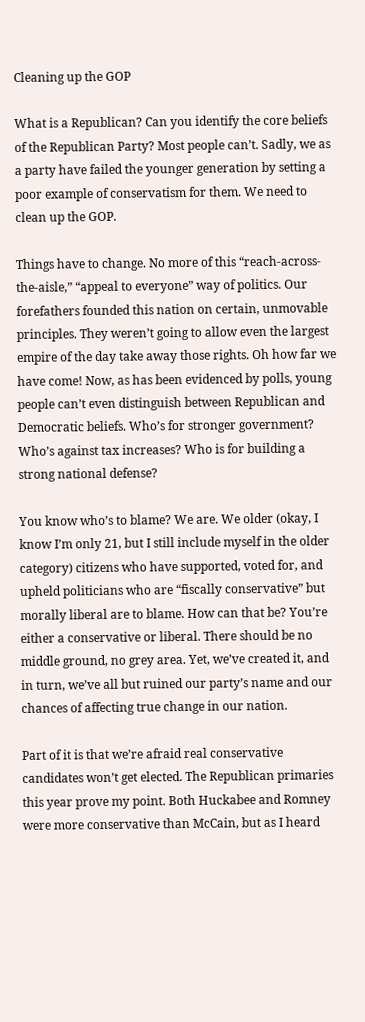Cleaning up the GOP

What is a Republican? Can you identify the core beliefs of the Republican Party? Most people can’t. Sadly, we as a party have failed the younger generation by setting a poor example of conservatism for them. We need to clean up the GOP.

Things have to change. No more of this “reach-across-the-aisle,” “appeal to everyone” way of politics. Our forefathers founded this nation on certain, unmovable principles. They weren’t going to allow even the largest empire of the day take away those rights. Oh how far we have come! Now, as has been evidenced by polls, young people can’t even distinguish between Republican and Democratic beliefs. Who’s for stronger government? Who’s against tax increases? Who is for building a strong national defense?

You know who’s to blame? We are. We older (okay, I know I’m only 21, but I still include myself in the older category) citizens who have supported, voted for, and upheld politicians who are “fiscally conservative” but morally liberal are to blame. How can that be? You’re either a conservative or liberal. There should be no middle ground, no grey area. Yet, we’ve created it, and in turn, we’ve all but ruined our party’s name and our chances of affecting true change in our nation.

Part of it is that we’re afraid real conservative candidates won’t get elected. The Republican primaries this year prove my point. Both Huckabee and Romney were more conservative than McCain, but as I heard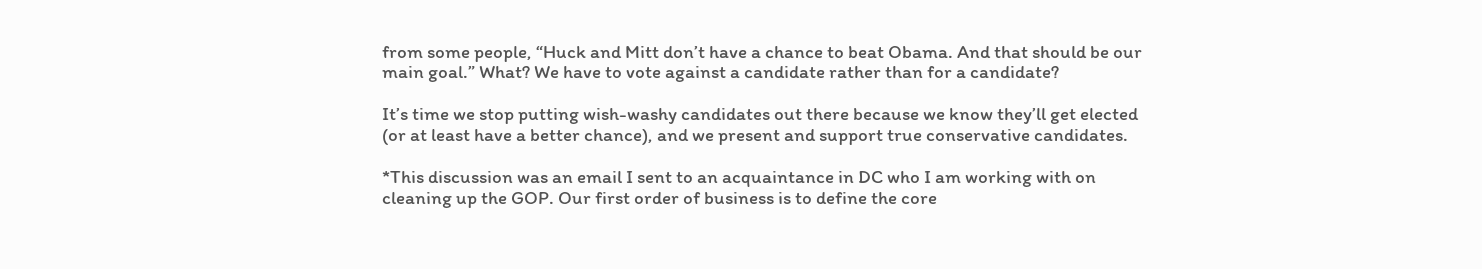from some people, “Huck and Mitt don’t have a chance to beat Obama. And that should be our main goal.” What? We have to vote against a candidate rather than for a candidate?

It’s time we stop putting wish-washy candidates out there because we know they’ll get elected (or at least have a better chance), and we present and support true conservative candidates.

*This discussion was an email I sent to an acquaintance in DC who I am working with on cleaning up the GOP. Our first order of business is to define the core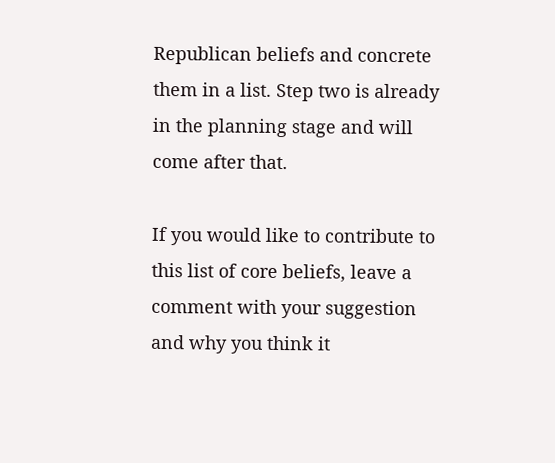Republican beliefs and concrete them in a list. Step two is already in the planning stage and will come after that.

If you would like to contribute to this list of core beliefs, leave a comment with your suggestion and why you think it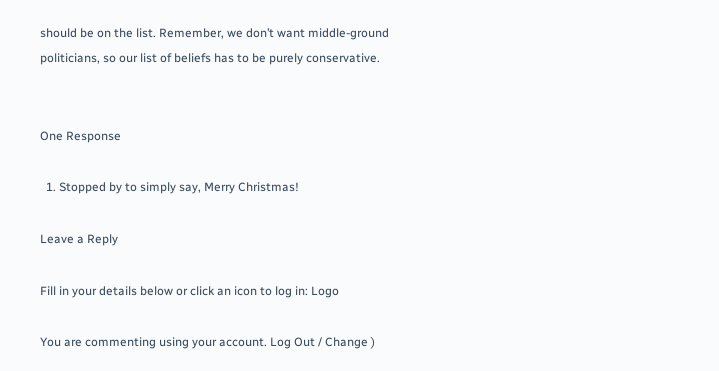should be on the list. Remember, we don’t want middle-ground politicians, so our list of beliefs has to be purely conservative.


One Response

  1. Stopped by to simply say, Merry Christmas!

Leave a Reply

Fill in your details below or click an icon to log in: Logo

You are commenting using your account. Log Out / Change )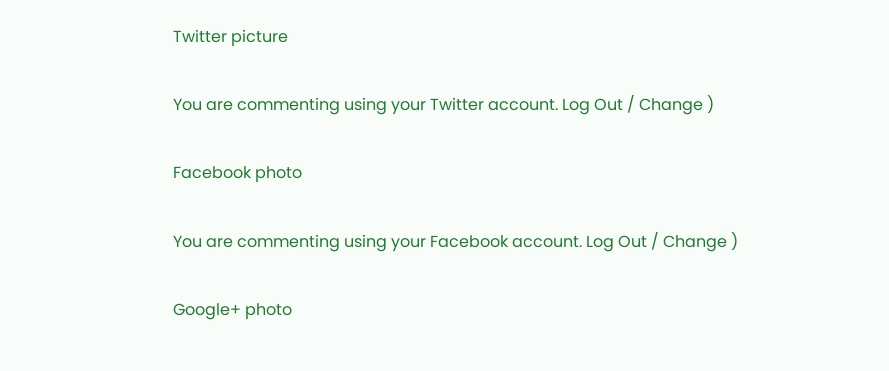Twitter picture

You are commenting using your Twitter account. Log Out / Change )

Facebook photo

You are commenting using your Facebook account. Log Out / Change )

Google+ photo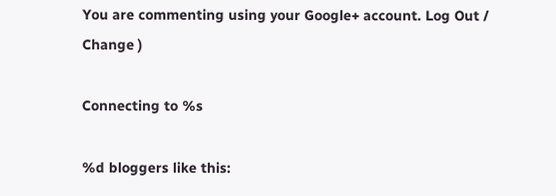You are commenting using your Google+ account. Log Out / Change )

Connecting to %s

%d bloggers like this: